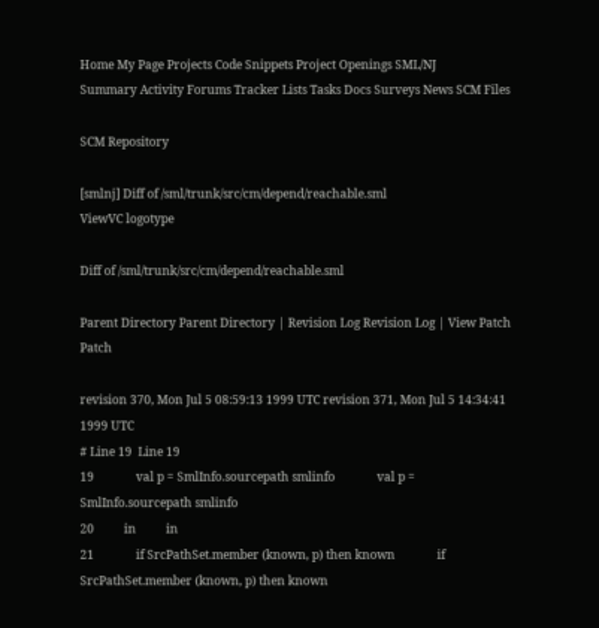Home My Page Projects Code Snippets Project Openings SML/NJ
Summary Activity Forums Tracker Lists Tasks Docs Surveys News SCM Files

SCM Repository

[smlnj] Diff of /sml/trunk/src/cm/depend/reachable.sml
ViewVC logotype

Diff of /sml/trunk/src/cm/depend/reachable.sml

Parent Directory Parent Directory | Revision Log Revision Log | View Patch Patch

revision 370, Mon Jul 5 08:59:13 1999 UTC revision 371, Mon Jul 5 14:34:41 1999 UTC
# Line 19  Line 19
19              val p = SmlInfo.sourcepath smlinfo              val p = SmlInfo.sourcepath smlinfo
20          in          in
21              if SrcPathSet.member (known, p) then known              if SrcPathSet.member (known, p) then known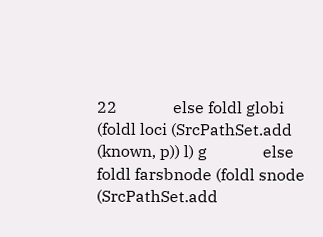22              else foldl globi (foldl loci (SrcPathSet.add (known, p)) l) g              else foldl farsbnode (foldl snode (SrcPathSet.add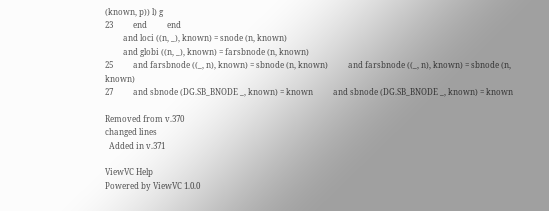(known, p)) l) g
23          end          end
         and loci ((n, _), known) = snode (n, known)
         and globi ((n, _), known) = farsbnode (n, known)
25          and farsbnode ((_, n), known) = sbnode (n, known)          and farsbnode ((_, n), known) = sbnode (n, known)
27          and sbnode (DG.SB_BNODE _, known) = known          and sbnode (DG.SB_BNODE _, known) = known

Removed from v.370
changed lines
  Added in v.371

ViewVC Help
Powered by ViewVC 1.0.0